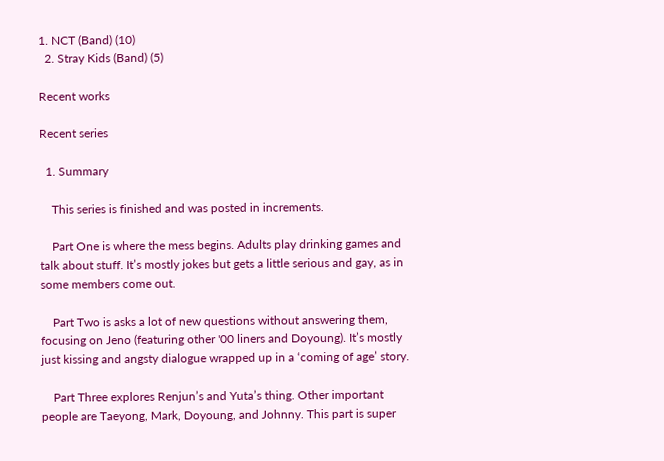1. NCT (Band) (10)
  2. Stray Kids (Band) (5)

Recent works

Recent series

  1. Summary

    This series is finished and was posted in increments.

    Part One is where the mess begins. Adults play drinking games and talk about stuff. It’s mostly jokes but gets a little serious and gay, as in some members come out.

    Part Two is asks a lot of new questions without answering them, focusing on Jeno (featuring other '00 liners and Doyoung). It’s mostly just kissing and angsty dialogue wrapped up in a ‘coming of age’ story.

    Part Three explores Renjun’s and Yuta’s thing. Other important people are Taeyong, Mark, Doyoung, and Johnny. This part is super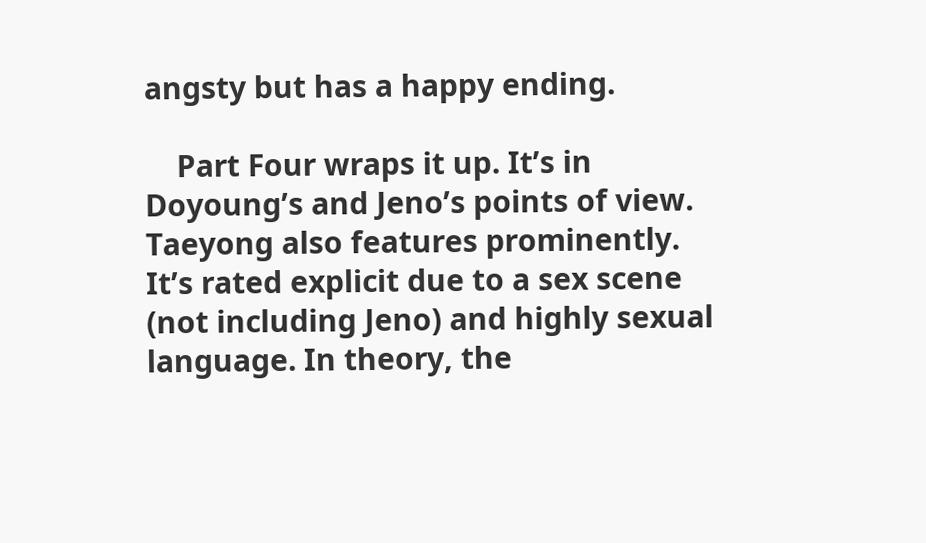angsty but has a happy ending.

    Part Four wraps it up. It’s in Doyoung’s and Jeno’s points of view. Taeyong also features prominently. It’s rated explicit due to a sex scene (not including Jeno) and highly sexual language. In theory, the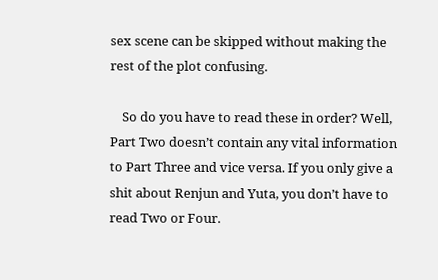sex scene can be skipped without making the rest of the plot confusing.

    So do you have to read these in order? Well, Part Two doesn’t contain any vital information to Part Three and vice versa. If you only give a shit about Renjun and Yuta, you don’t have to read Two or Four.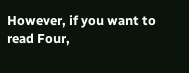However, if you want to read Four,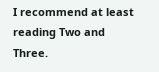I recommend at least reading Two and Three.